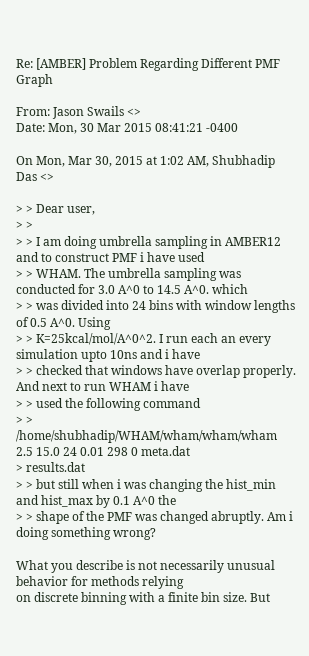Re: [AMBER] Problem Regarding Different PMF Graph

From: Jason Swails <>
Date: Mon, 30 Mar 2015 08:41:21 -0400

On Mon, Mar 30, 2015 at 1:02 AM, Shubhadip Das <>

> > Dear user,
> >
> > I am doing umbrella sampling in AMBER12 and to construct PMF i have used
> > WHAM. The umbrella sampling was conducted for 3.0 A^0 to 14.5 A^0. which
> > was divided into 24 bins with window lengths of 0.5 A^0. Using
> > K=25kcal/mol/A^0^2. I run each an every simulation upto 10ns and i have
> > checked that windows have overlap properly. And next to run WHAM i have
> > used the following command
> > /home/shubhadip/WHAM/wham/wham/wham 2.5 15.0 24 0.01 298 0 meta.dat
> results.dat
> > but still when i was changing the hist_min and hist_max by 0.1 A^0 the
> > shape of the PMF was changed abruptly. Am i doing something wrong?

What you describe is not necessarily unusual behavior for methods relying
on discrete binning with a finite bin size. But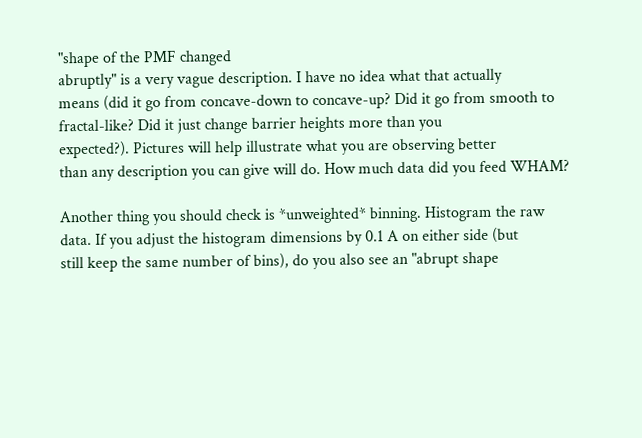"shape of the PMF changed
abruptly" is a very vague description. I have no idea what that actually
means (did it go from concave-down to concave-up? Did it go from smooth to
fractal-like? Did it just change barrier heights more than you
expected?). Pictures will help illustrate what you are observing better
than any description you can give will do. How much data did you feed WHAM?

Another thing you should check is *unweighted* binning. Histogram the raw
data. If you adjust the histogram dimensions by 0.1 A on either side (but
still keep the same number of bins), do you also see an "abrupt shape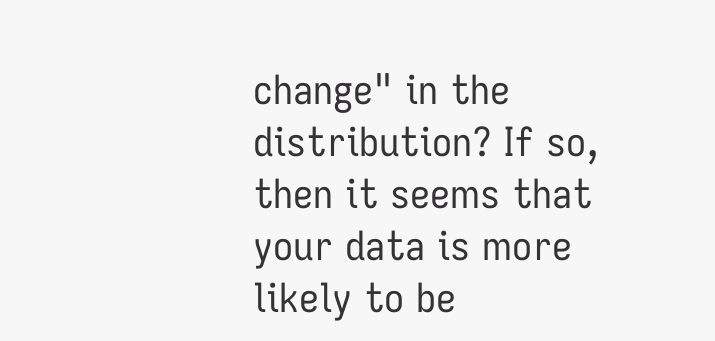change" in the distribution? If so, then it seems that your data is more
likely to be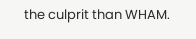the culprit than WHAM.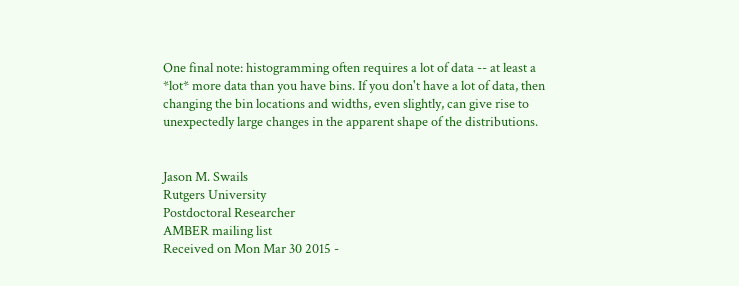One final note: histogramming often requires a lot of data -- at least a
*lot* more data than you have bins. If you don't have a lot of data, then
changing the bin locations and widths, even slightly, can give rise to
unexpectedly large changes in the apparent shape of the distributions.


Jason M. Swails
Rutgers University
Postdoctoral Researcher
AMBER mailing list
Received on Mon Mar 30 2015 -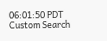06:01:50 PDT
Custom Search